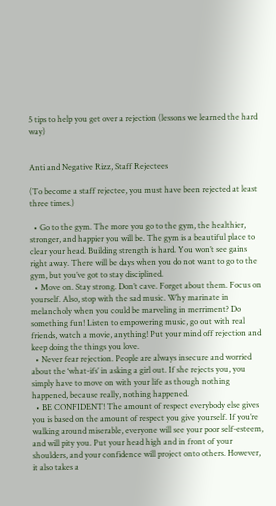5 tips to help you get over a rejection (lessons we learned the hard way)


Anti and Negative Rizz, Staff Rejectees

(To become a staff rejectee, you must have been rejected at least three times.)

  • Go to the gym. The more you go to the gym, the healthier, stronger, and happier you will be. The gym is a beautiful place to clear your head. Building strength is hard. You won’t see gains right away. There will be days when you do not want to go to the gym, but you’ve got to stay disciplined.
  • Move on. Stay strong. Don’t cave. Forget about them. Focus on yourself. Also, stop with the sad music. Why marinate in melancholy when you could be marveling in merriment? Do something fun! Listen to empowering music, go out with real friends, watch a movie, anything! Put your mind off rejection and keep doing the things you love.
  • Never fear rejection. People are always insecure and worried about the ‘what-ifs’ in asking a girl out. If she rejects you, you simply have to move on with your life as though nothing happened, because really, nothing happened.
  • BE CONFIDENT! The amount of respect everybody else gives you is based on the amount of respect you give yourself. If you’re walking around miserable, everyone will see your poor self-esteem, and will pity you. Put your head high and in front of your shoulders, and your confidence will project onto others. However, it also takes a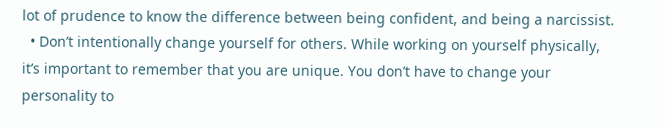lot of prudence to know the difference between being confident, and being a narcissist.
  • Don’t intentionally change yourself for others. While working on yourself physically, it’s important to remember that you are unique. You don’t have to change your personality to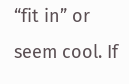“fit in” or seem cool. If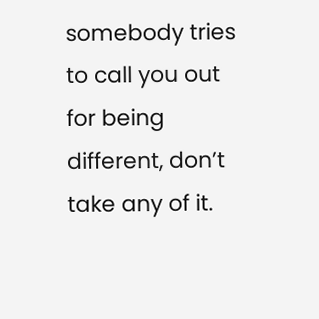somebody tries to call you out for being different, don’t take any of it.